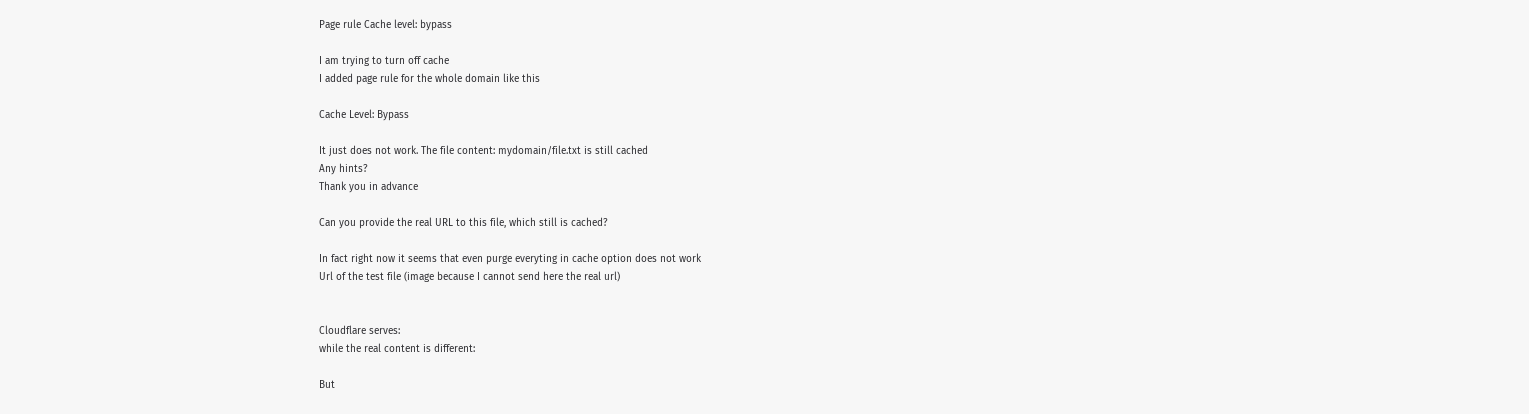Page rule Cache level: bypass

I am trying to turn off cache
I added page rule for the whole domain like this

Cache Level: Bypass

It just does not work. The file content: mydomain/file.txt is still cached
Any hints?
Thank you in advance

Can you provide the real URL to this file, which still is cached?

In fact right now it seems that even purge everyting in cache option does not work
Url of the test file (image because I cannot send here the real url)


Cloudflare serves:
while the real content is different:

But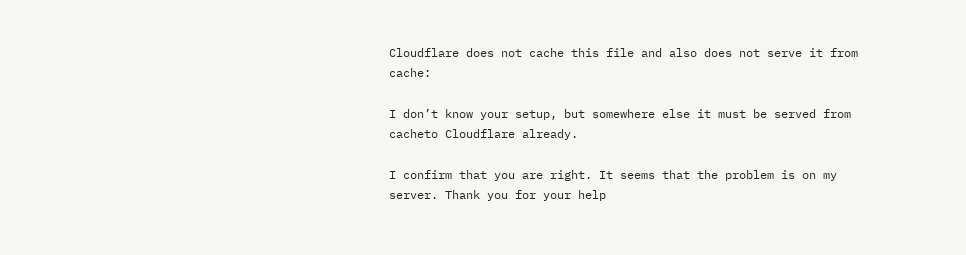Cloudflare does not cache this file and also does not serve it from cache:

I don’t know your setup, but somewhere else it must be served from cacheto Cloudflare already.

I confirm that you are right. It seems that the problem is on my server. Thank you for your help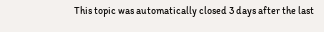This topic was automatically closed 3 days after the last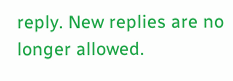reply. New replies are no longer allowed.